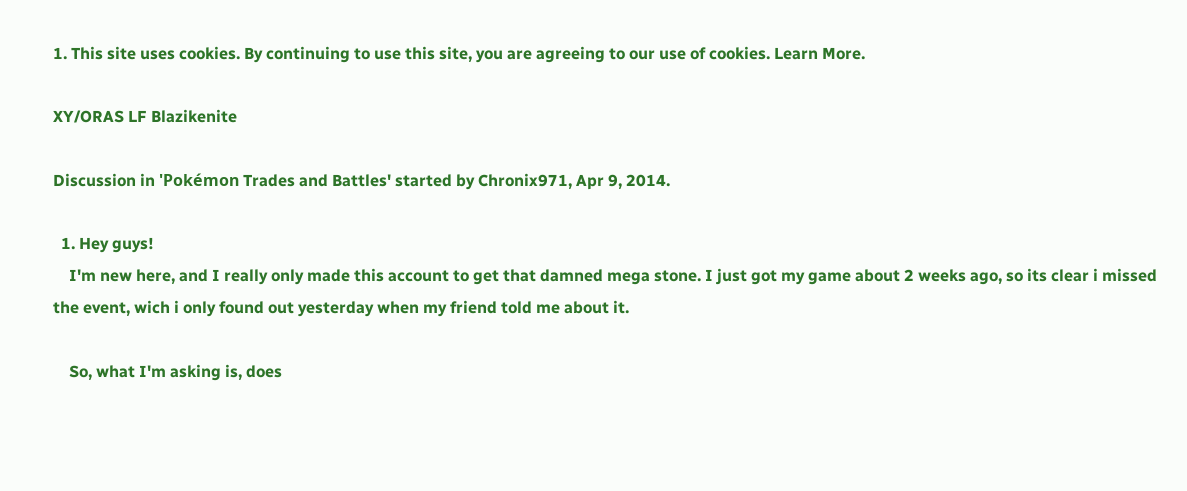1. This site uses cookies. By continuing to use this site, you are agreeing to our use of cookies. Learn More.

XY/ORAS LF Blazikenite

Discussion in 'Pokémon Trades and Battles' started by Chronix971, Apr 9, 2014.

  1. Hey guys!
    I'm new here, and I really only made this account to get that damned mega stone. I just got my game about 2 weeks ago, so its clear i missed the event, wich i only found out yesterday when my friend told me about it.

    So, what I'm asking is, does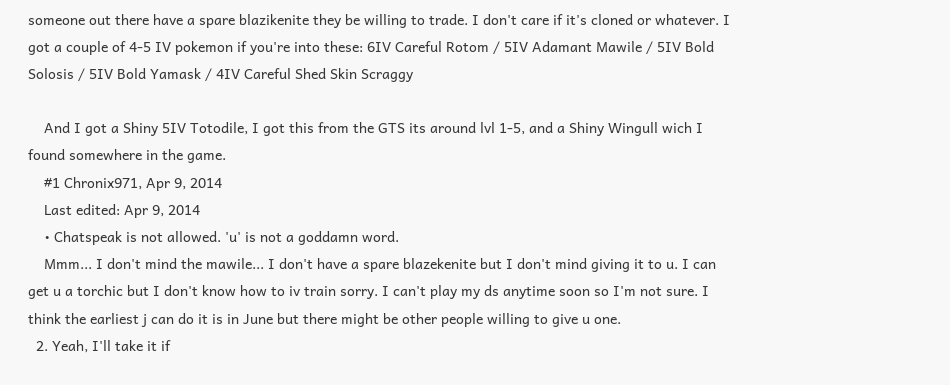someone out there have a spare blazikenite they be willing to trade. I don't care if it's cloned or whatever. I got a couple of 4-5 IV pokemon if you're into these: 6IV Careful Rotom / 5IV Adamant Mawile / 5IV Bold Solosis / 5IV Bold Yamask / 4IV Careful Shed Skin Scraggy

    And I got a Shiny 5IV Totodile, I got this from the GTS its around lvl 1-5, and a Shiny Wingull wich I found somewhere in the game.
    #1 Chronix971, Apr 9, 2014
    Last edited: Apr 9, 2014
    • Chatspeak is not allowed. 'u' is not a goddamn word.
    Mmm... I don't mind the mawile... I don't have a spare blazekenite but I don't mind giving it to u. I can get u a torchic but I don't know how to iv train sorry. I can't play my ds anytime soon so I'm not sure. I think the earliest j can do it is in June but there might be other people willing to give u one.
  2. Yeah, I'll take it if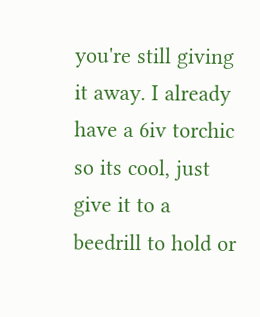you're still giving it away. I already have a 6iv torchic so its cool, just give it to a beedrill to hold or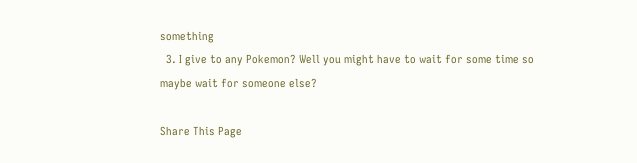something
  3. I give to any Pokemon? Well you might have to wait for some time so maybe wait for someone else?

Share This Page